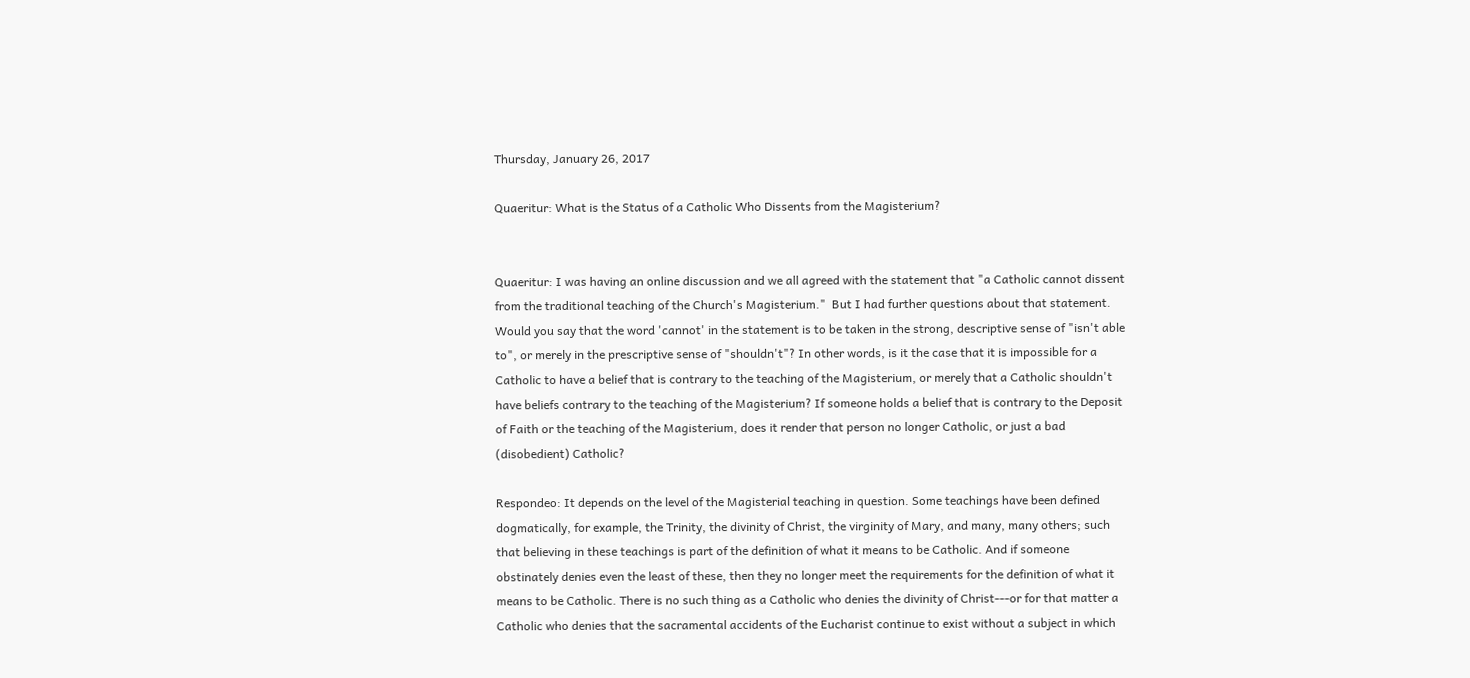Thursday, January 26, 2017

Quaeritur: What is the Status of a Catholic Who Dissents from the Magisterium?


Quaeritur: I was having an online discussion and we all agreed with the statement that "a Catholic cannot dissent from the traditional teaching of the Church's Magisterium."  But I had further questions about that statement.  Would you say that the word 'cannot' in the statement is to be taken in the strong, descriptive sense of "isn't able to", or merely in the prescriptive sense of "shouldn't"? In other words, is it the case that it is impossible for a Catholic to have a belief that is contrary to the teaching of the Magisterium, or merely that a Catholic shouldn't have beliefs contrary to the teaching of the Magisterium? If someone holds a belief that is contrary to the Deposit of Faith or the teaching of the Magisterium, does it render that person no longer Catholic, or just a bad (disobedient) Catholic?

Respondeo: It depends on the level of the Magisterial teaching in question. Some teachings have been defined dogmatically, for example, the Trinity, the divinity of Christ, the virginity of Mary, and many, many others; such that believing in these teachings is part of the definition of what it means to be Catholic. And if someone obstinately denies even the least of these, then they no longer meet the requirements for the definition of what it means to be Catholic. There is no such thing as a Catholic who denies the divinity of Christ---or for that matter a Catholic who denies that the sacramental accidents of the Eucharist continue to exist without a subject in which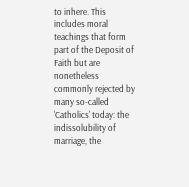to inhere. This includes moral teachings that form part of the Deposit of Faith but are nonetheless commonly rejected by many so-called 'Catholics' today: the indissolubility of marriage, the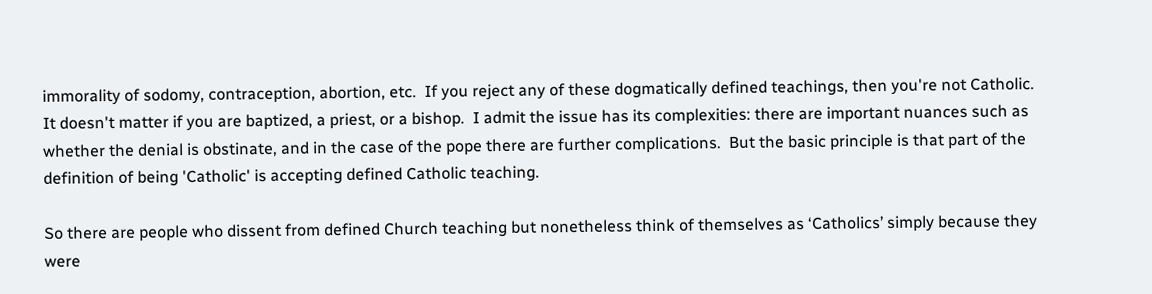immorality of sodomy, contraception, abortion, etc.  If you reject any of these dogmatically defined teachings, then you're not Catholic. It doesn't matter if you are baptized, a priest, or a bishop.  I admit the issue has its complexities: there are important nuances such as whether the denial is obstinate, and in the case of the pope there are further complications.  But the basic principle is that part of the definition of being 'Catholic' is accepting defined Catholic teaching.

So there are people who dissent from defined Church teaching but nonetheless think of themselves as ‘Catholics’ simply because they were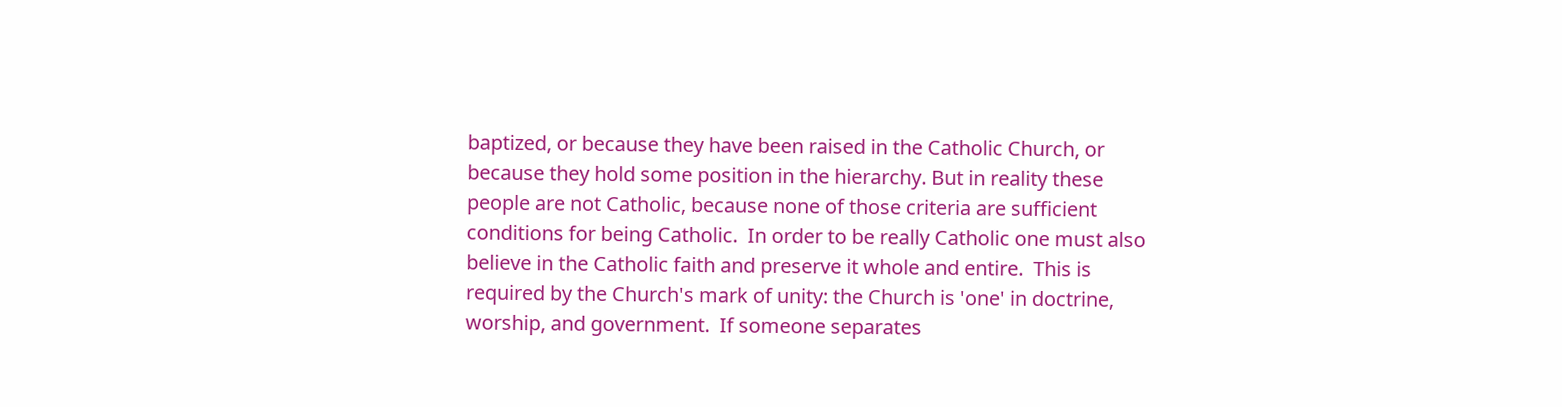baptized, or because they have been raised in the Catholic Church, or because they hold some position in the hierarchy. But in reality these people are not Catholic, because none of those criteria are sufficient conditions for being Catholic.  In order to be really Catholic one must also believe in the Catholic faith and preserve it whole and entire.  This is required by the Church's mark of unity: the Church is 'one' in doctrine, worship, and government.  If someone separates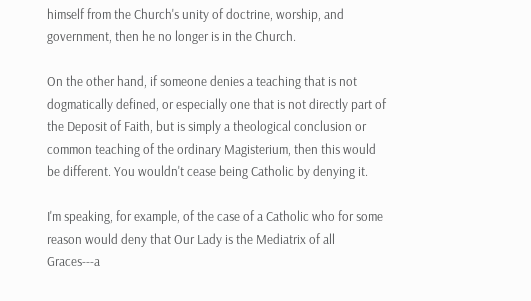himself from the Church's unity of doctrine, worship, and government, then he no longer is in the Church.

On the other hand, if someone denies a teaching that is not dogmatically defined, or especially one that is not directly part of the Deposit of Faith, but is simply a theological conclusion or common teaching of the ordinary Magisterium, then this would be different. You wouldn't cease being Catholic by denying it.

I'm speaking, for example, of the case of a Catholic who for some reason would deny that Our Lady is the Mediatrix of all Graces---a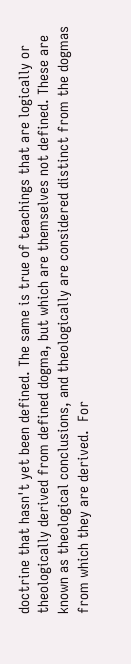doctrine that hasn't yet been defined. The same is true of teachings that are logically or theologically derived from defined dogma, but which are themselves not defined. These are known as theological conclusions, and theologically are considered distinct from the dogmas from which they are derived.  For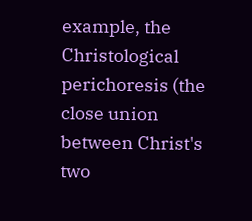example, the Christological perichoresis (the close union between Christ's two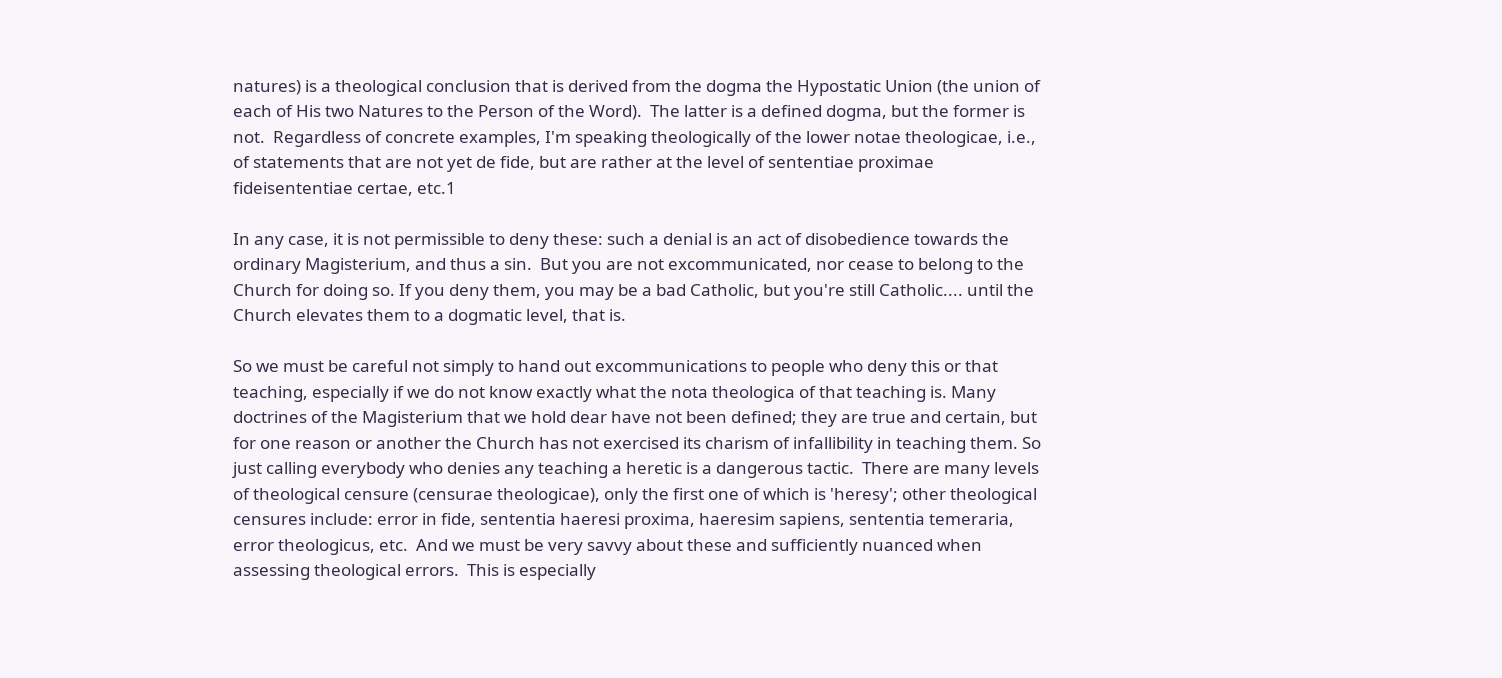natures) is a theological conclusion that is derived from the dogma the Hypostatic Union (the union of each of His two Natures to the Person of the Word).  The latter is a defined dogma, but the former is not.  Regardless of concrete examples, I'm speaking theologically of the lower notae theologicae, i.e., of statements that are not yet de fide, but are rather at the level of sententiae proximae fideisententiae certae, etc.1

In any case, it is not permissible to deny these: such a denial is an act of disobedience towards the ordinary Magisterium, and thus a sin.  But you are not excommunicated, nor cease to belong to the Church for doing so. If you deny them, you may be a bad Catholic, but you're still Catholic.... until the Church elevates them to a dogmatic level, that is.

So we must be careful not simply to hand out excommunications to people who deny this or that teaching, especially if we do not know exactly what the nota theologica of that teaching is. Many doctrines of the Magisterium that we hold dear have not been defined; they are true and certain, but for one reason or another the Church has not exercised its charism of infallibility in teaching them. So just calling everybody who denies any teaching a heretic is a dangerous tactic.  There are many levels of theological censure (censurae theologicae), only the first one of which is 'heresy'; other theological censures include: error in fide, sententia haeresi proxima, haeresim sapiens, sententia temeraria, error theologicus, etc.  And we must be very savvy about these and sufficiently nuanced when assessing theological errors.  This is especially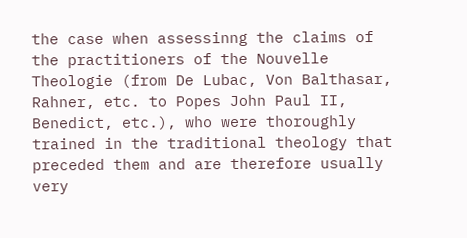the case when assessinng the claims of the practitioners of the Nouvelle Theologie (from De Lubac, Von Balthasar, Rahner, etc. to Popes John Paul II, Benedict, etc.), who were thoroughly trained in the traditional theology that preceded them and are therefore usually very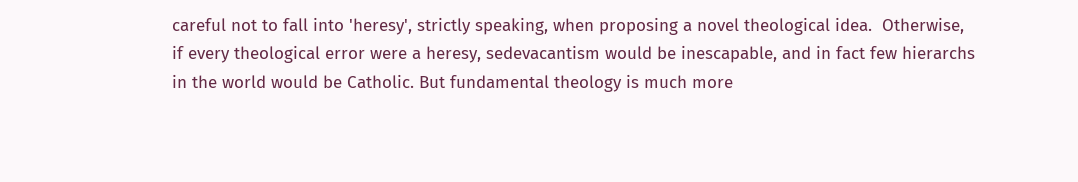careful not to fall into 'heresy', strictly speaking, when proposing a novel theological idea.  Otherwise, if every theological error were a heresy, sedevacantism would be inescapable, and in fact few hierarchs in the world would be Catholic. But fundamental theology is much more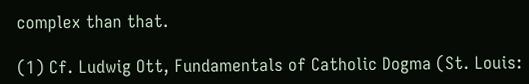complex than that.

(1) Cf. Ludwig Ott, Fundamentals of Catholic Dogma (St. Louis: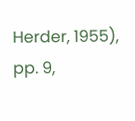Herder, 1955), pp. 9,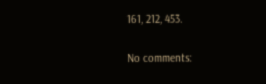161, 212, 453.

No comments: